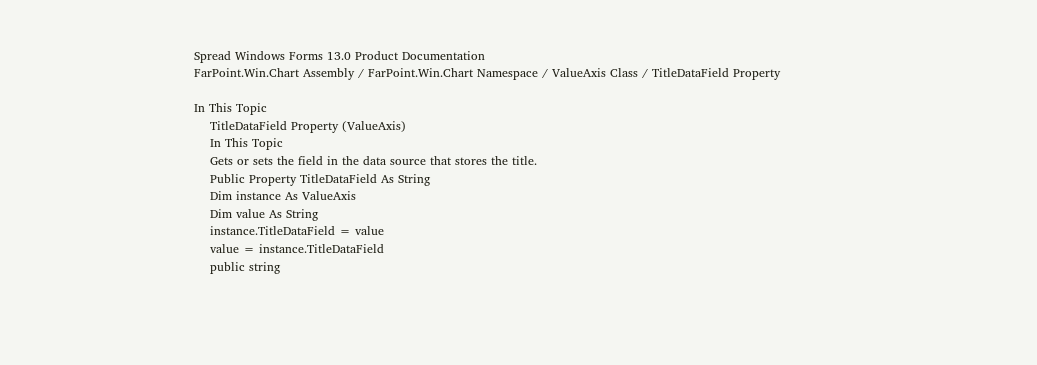Spread Windows Forms 13.0 Product Documentation
FarPoint.Win.Chart Assembly / FarPoint.Win.Chart Namespace / ValueAxis Class / TitleDataField Property

In This Topic
    TitleDataField Property (ValueAxis)
    In This Topic
    Gets or sets the field in the data source that stores the title.
    Public Property TitleDataField As String
    Dim instance As ValueAxis
    Dim value As String
    instance.TitleDataField = value
    value = instance.TitleDataField
    public string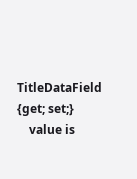TitleDataField {get; set;}
    value is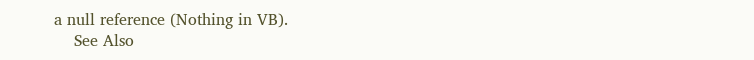a null reference (Nothing in VB).
    See Also